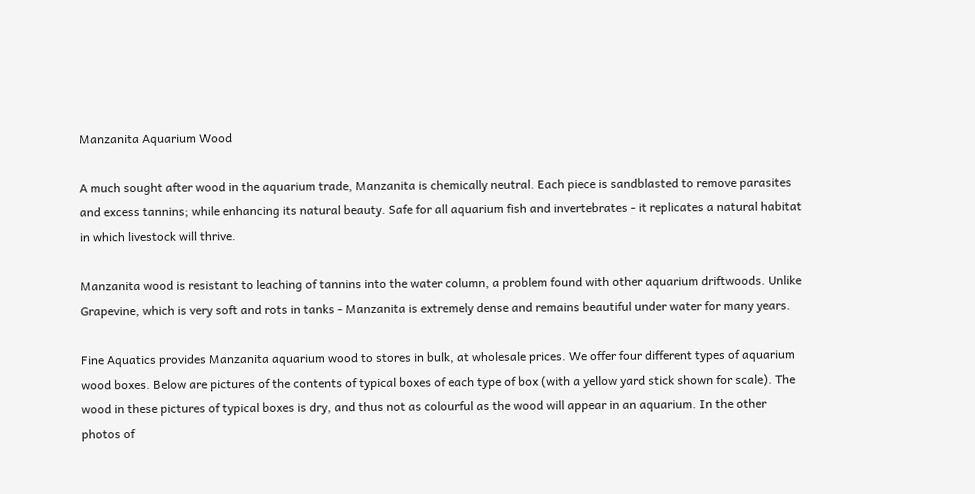Manzanita Aquarium Wood

A much sought after wood in the aquarium trade, Manzanita is chemically neutral. Each piece is sandblasted to remove parasites and excess tannins; while enhancing its natural beauty. Safe for all aquarium fish and invertebrates - it replicates a natural habitat in which livestock will thrive.

Manzanita wood is resistant to leaching of tannins into the water column, a problem found with other aquarium driftwoods. Unlike Grapevine, which is very soft and rots in tanks - Manzanita is extremely dense and remains beautiful under water for many years.

Fine Aquatics provides Manzanita aquarium wood to stores in bulk, at wholesale prices. We offer four different types of aquarium wood boxes. Below are pictures of the contents of typical boxes of each type of box (with a yellow yard stick shown for scale). The wood in these pictures of typical boxes is dry, and thus not as colourful as the wood will appear in an aquarium. In the other photos of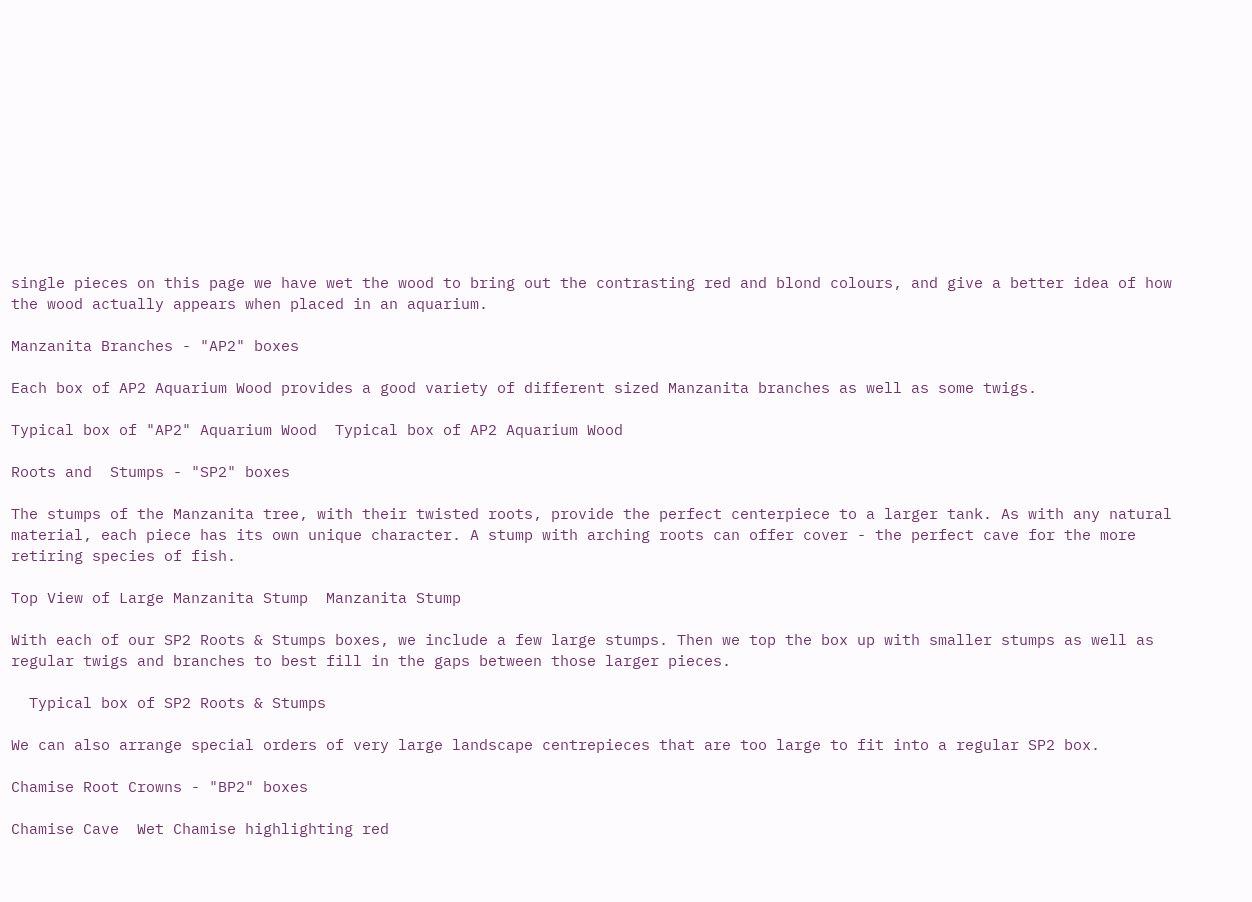single pieces on this page we have wet the wood to bring out the contrasting red and blond colours, and give a better idea of how the wood actually appears when placed in an aquarium.

Manzanita Branches - "AP2" boxes

Each box of AP2 Aquarium Wood provides a good variety of different sized Manzanita branches as well as some twigs.

Typical box of "AP2" Aquarium Wood  Typical box of AP2 Aquarium Wood

Roots and  Stumps - "SP2" boxes

The stumps of the Manzanita tree, with their twisted roots, provide the perfect centerpiece to a larger tank. As with any natural material, each piece has its own unique character. A stump with arching roots can offer cover - the perfect cave for the more retiring species of fish.

Top View of Large Manzanita Stump  Manzanita Stump

With each of our SP2 Roots & Stumps boxes, we include a few large stumps. Then we top the box up with smaller stumps as well as regular twigs and branches to best fill in the gaps between those larger pieces.

  Typical box of SP2 Roots & Stumps

We can also arrange special orders of very large landscape centrepieces that are too large to fit into a regular SP2 box.

Chamise Root Crowns - "BP2" boxes

Chamise Cave  Wet Chamise highlighting red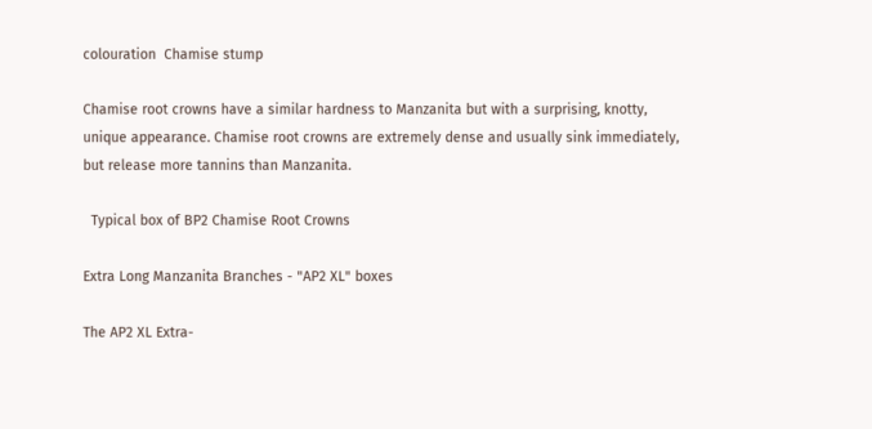colouration  Chamise stump

Chamise root crowns have a similar hardness to Manzanita but with a surprising, knotty, unique appearance. Chamise root crowns are extremely dense and usually sink immediately, but release more tannins than Manzanita.

  Typical box of BP2 Chamise Root Crowns

Extra Long Manzanita Branches - "AP2 XL" boxes

The AP2 XL Extra-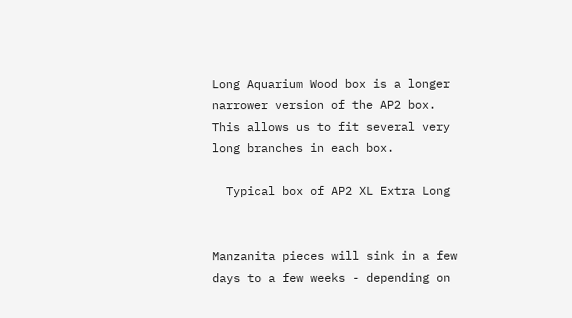Long Aquarium Wood box is a longer narrower version of the AP2 box. This allows us to fit several very long branches in each box.

  Typical box of AP2 XL Extra Long


Manzanita pieces will sink in a few days to a few weeks - depending on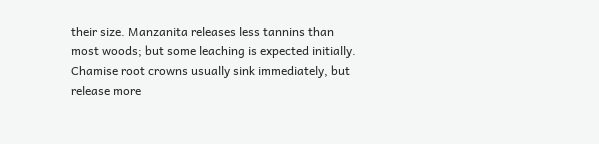their size. Manzanita releases less tannins than most woods; but some leaching is expected initially. Chamise root crowns usually sink immediately, but release more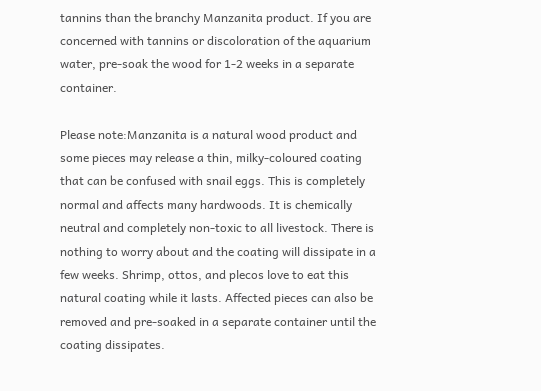tannins than the branchy Manzanita product. If you are concerned with tannins or discoloration of the aquarium water, pre-soak the wood for 1-2 weeks in a separate container.

Please note:Manzanita is a natural wood product and some pieces may release a thin, milky-coloured coating that can be confused with snail eggs. This is completely normal and affects many hardwoods. It is chemically neutral and completely non-toxic to all livestock. There is nothing to worry about and the coating will dissipate in a few weeks. Shrimp, ottos, and plecos love to eat this natural coating while it lasts. Affected pieces can also be removed and pre-soaked in a separate container until the coating dissipates.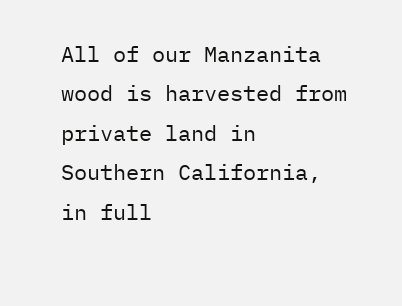All of our Manzanita wood is harvested from private land in Southern California, in full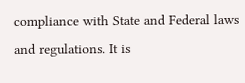compliance with State and Federal laws and regulations. It is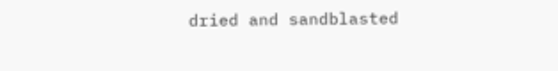dried and sandblasted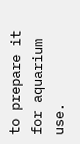to prepare it for aquarium use.